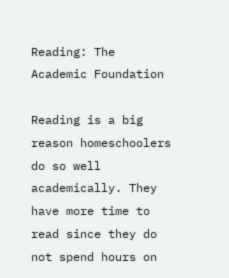Reading: The Academic Foundation

Reading is a big reason homeschoolers do so well academically. They have more time to read since they do not spend hours on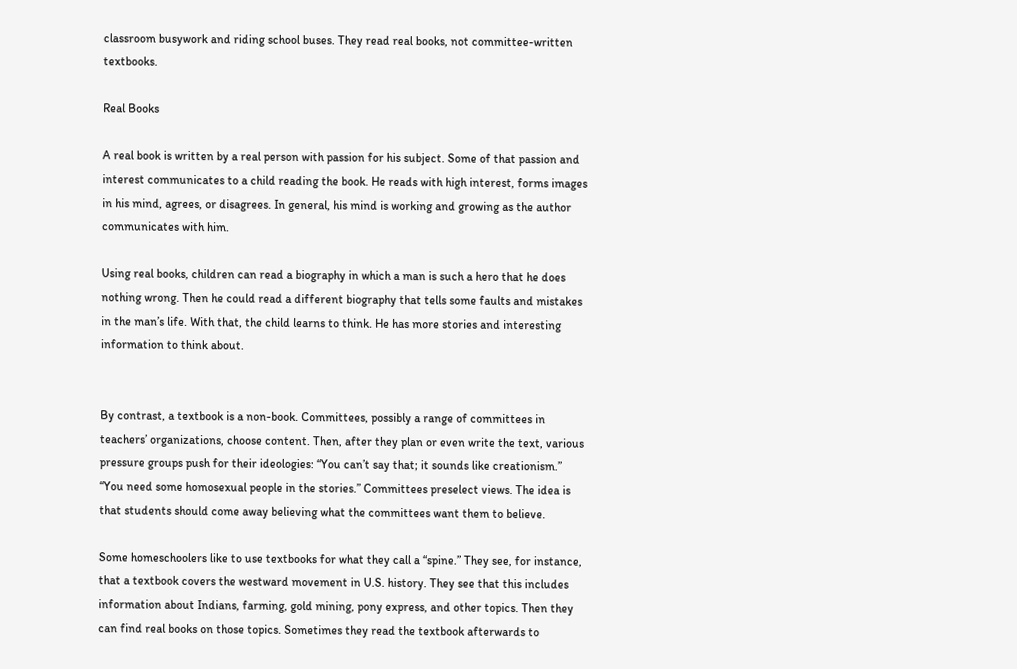classroom busywork and riding school buses. They read real books, not committee-written textbooks.

Real Books

A real book is written by a real person with passion for his subject. Some of that passion and interest communicates to a child reading the book. He reads with high interest, forms images in his mind, agrees, or disagrees. In general, his mind is working and growing as the author communicates with him.

Using real books, children can read a biography in which a man is such a hero that he does nothing wrong. Then he could read a different biography that tells some faults and mistakes in the man’s life. With that, the child learns to think. He has more stories and interesting information to think about.


By contrast, a textbook is a non-book. Committees, possibly a range of committees in teachers’ organizations, choose content. Then, after they plan or even write the text, various pressure groups push for their ideologies: “You can’t say that; it sounds like creationism.” “You need some homosexual people in the stories.” Committees preselect views. The idea is that students should come away believing what the committees want them to believe.

Some homeschoolers like to use textbooks for what they call a “spine.” They see, for instance, that a textbook covers the westward movement in U.S. history. They see that this includes information about Indians, farming, gold mining, pony express, and other topics. Then they can find real books on those topics. Sometimes they read the textbook afterwards to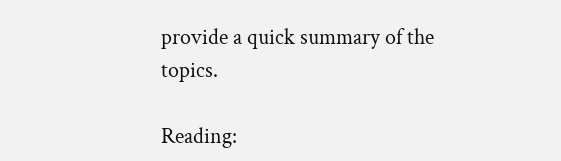provide a quick summary of the topics.

Reading: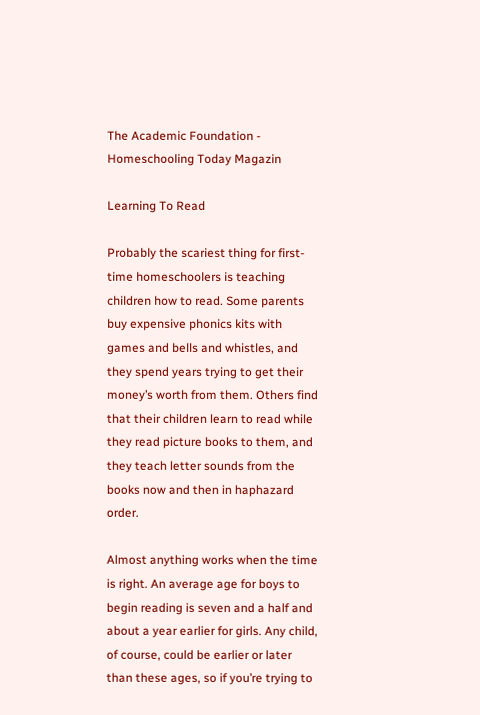The Academic Foundation - Homeschooling Today Magazin

Learning To Read

Probably the scariest thing for first-time homeschoolers is teaching children how to read. Some parents buy expensive phonics kits with games and bells and whistles, and they spend years trying to get their money’s worth from them. Others find that their children learn to read while they read picture books to them, and they teach letter sounds from the books now and then in haphazard order.

Almost anything works when the time is right. An average age for boys to begin reading is seven and a half and about a year earlier for girls. Any child, of course, could be earlier or later than these ages, so if you’re trying to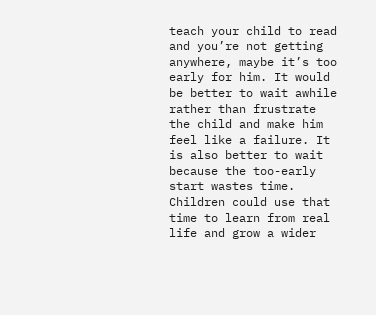teach your child to read and you’re not getting anywhere, maybe it’s too early for him. It would be better to wait awhile rather than frustrate the child and make him feel like a failure. It is also better to wait because the too-early start wastes time. Children could use that time to learn from real life and grow a wider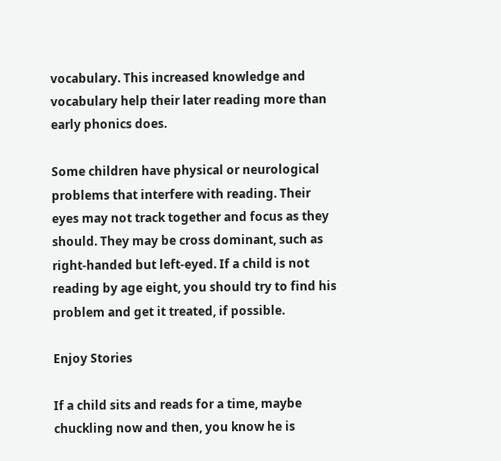vocabulary. This increased knowledge and vocabulary help their later reading more than early phonics does.

Some children have physical or neurological problems that interfere with reading. Their eyes may not track together and focus as they should. They may be cross dominant, such as right-handed but left-eyed. If a child is not reading by age eight, you should try to find his problem and get it treated, if possible.

Enjoy Stories

If a child sits and reads for a time, maybe chuckling now and then, you know he is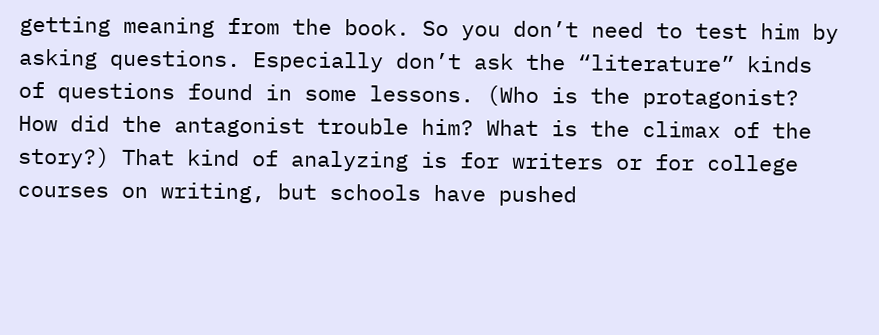getting meaning from the book. So you don’t need to test him by asking questions. Especially don’t ask the “literature” kinds of questions found in some lessons. (Who is the protagonist? How did the antagonist trouble him? What is the climax of the story?) That kind of analyzing is for writers or for college courses on writing, but schools have pushed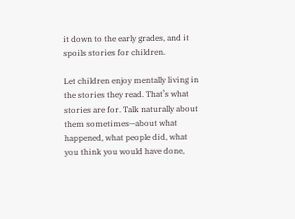it down to the early grades, and it spoils stories for children.

Let children enjoy mentally living in the stories they read. That’s what stories are for. Talk naturally about them sometimes—about what happened, what people did, what you think you would have done,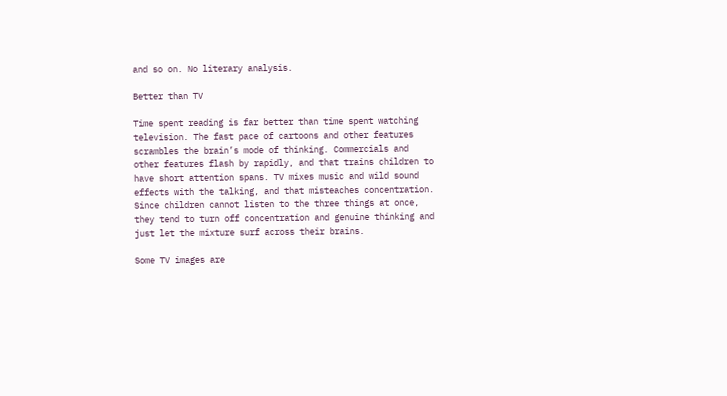and so on. No literary analysis.

Better than TV

Time spent reading is far better than time spent watching television. The fast pace of cartoons and other features scrambles the brain’s mode of thinking. Commercials and other features flash by rapidly, and that trains children to have short attention spans. TV mixes music and wild sound effects with the talking, and that misteaches concentration. Since children cannot listen to the three things at once, they tend to turn off concentration and genuine thinking and just let the mixture surf across their brains.

Some TV images are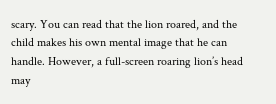scary. You can read that the lion roared, and the child makes his own mental image that he can handle. However, a full-screen roaring lion’s head may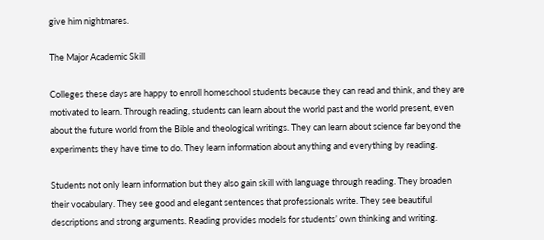give him nightmares.

The Major Academic Skill

Colleges these days are happy to enroll homeschool students because they can read and think, and they are motivated to learn. Through reading, students can learn about the world past and the world present, even about the future world from the Bible and theological writings. They can learn about science far beyond the experiments they have time to do. They learn information about anything and everything by reading.

Students not only learn information but they also gain skill with language through reading. They broaden their vocabulary. They see good and elegant sentences that professionals write. They see beautiful descriptions and strong arguments. Reading provides models for students’ own thinking and writing.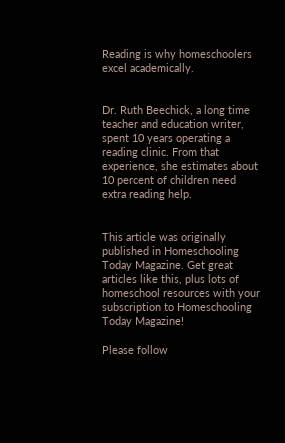Reading is why homeschoolers excel academically.


Dr. Ruth Beechick, a long time teacher and education writer, spent 10 years operating a reading clinic. From that experience, she estimates about 10 percent of children need extra reading help.


This article was originally published in Homeschooling Today Magazine. Get great articles like this, plus lots of homeschool resources with your subscription to Homeschooling Today Magazine!

Please follow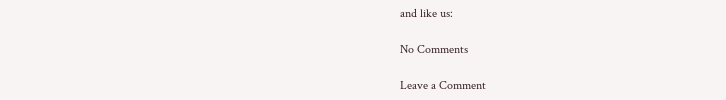and like us:

No Comments

Leave a Comment